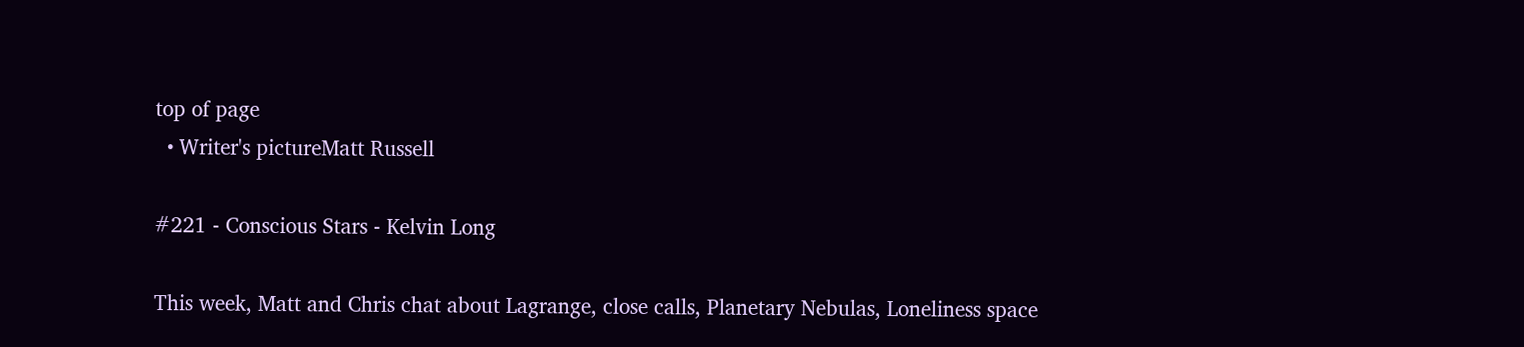top of page
  • Writer's pictureMatt Russell

#221 - Conscious Stars - Kelvin Long

This week, Matt and Chris chat about Lagrange, close calls, Planetary Nebulas, Loneliness space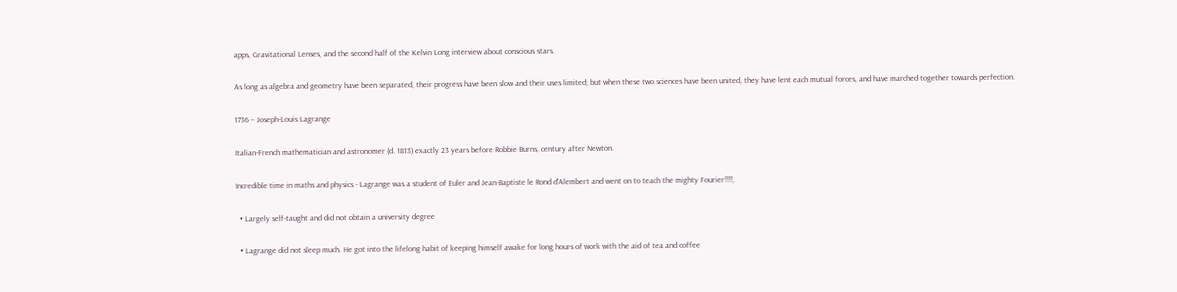apps, Gravitational Lenses, and the second half of the Kelvin Long interview about conscious stars.

As long as algebra and geometry have been separated, their progress have been slow and their uses limited; but when these two sciences have been united, they have lent each mutual forces, and have marched together towards perfection.

1736 – Joseph-Louis Lagrange

Italian-French mathematician and astronomer (d. 1813) exactly 23 years before Robbie Burns, century after Newton.

Incredible time in maths and physics - Lagrange was a student of Euler and Jean-Baptiste le Rond d'Alembert and went on to teach the mighty Fourier!!!!,

  • Largely self-taught and did not obtain a university degree

  • Lagrange did not sleep much. He got into the lifelong habit of keeping himself awake for long hours of work with the aid of tea and coffee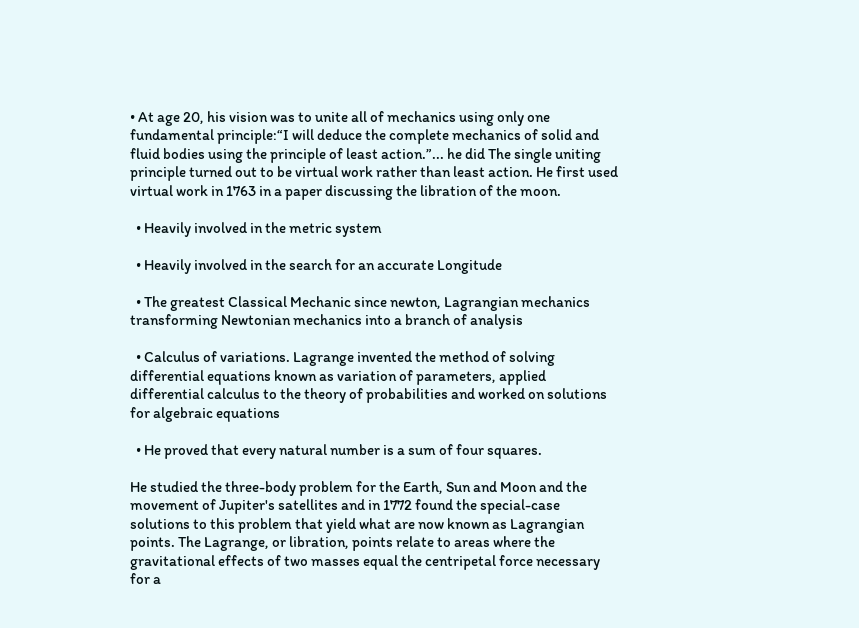• At age 20, his vision was to unite all of mechanics using only one fundamental principle:“I will deduce the complete mechanics of solid and fluid bodies using the principle of least action.”... he did The single uniting principle turned out to be virtual work rather than least action. He first used virtual work in 1763 in a paper discussing the libration of the moon.

  • Heavily involved in the metric system

  • Heavily involved in the search for an accurate Longitude

  • The greatest Classical Mechanic since newton, Lagrangian mechanics transforming Newtonian mechanics into a branch of analysis

  • Calculus of variations. Lagrange invented the method of solving differential equations known as variation of parameters, applied differential calculus to the theory of probabilities and worked on solutions for algebraic equations

  • He proved that every natural number is a sum of four squares.

He studied the three-body problem for the Earth, Sun and Moon and the movement of Jupiter's satellites and in 1772 found the special-case solutions to this problem that yield what are now known as Lagrangian points. The Lagrange, or libration, points relate to areas where the gravitational effects of two masses equal the centripetal force necessary for a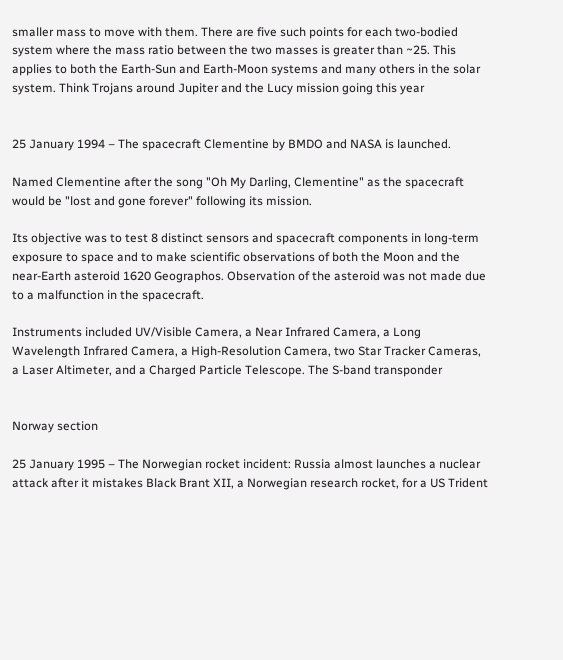smaller mass to move with them. There are five such points for each two-bodied system where the mass ratio between the two masses is greater than ~25. This applies to both the Earth-Sun and Earth-Moon systems and many others in the solar system. Think Trojans around Jupiter and the Lucy mission going this year


25 January 1994 – The spacecraft Clementine by BMDO and NASA is launched.

Named Clementine after the song "Oh My Darling, Clementine" as the spacecraft would be "lost and gone forever" following its mission.

Its objective was to test 8 distinct sensors and spacecraft components in long-term exposure to space and to make scientific observations of both the Moon and the near-Earth asteroid 1620 Geographos. Observation of the asteroid was not made due to a malfunction in the spacecraft.

Instruments included UV/Visible Camera, a Near Infrared Camera, a Long Wavelength Infrared Camera, a High-Resolution Camera, two Star Tracker Cameras, a Laser Altimeter, and a Charged Particle Telescope. The S-band transponder


Norway section

25 January 1995 – The Norwegian rocket incident: Russia almost launches a nuclear attack after it mistakes Black Brant XII, a Norwegian research rocket, for a US Trident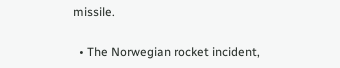missile.

  • The Norwegian rocket incident,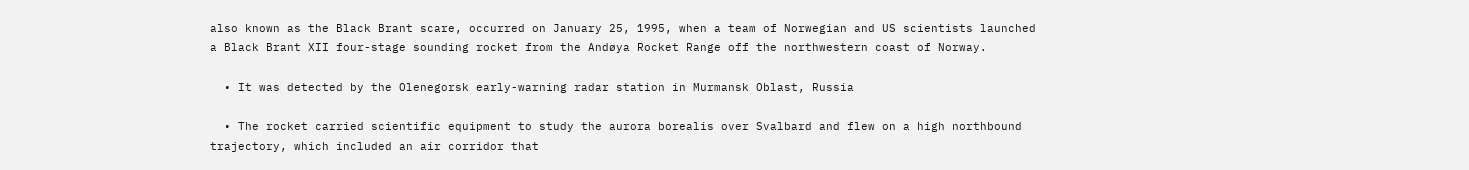also known as the Black Brant scare, occurred on January 25, 1995, when a team of Norwegian and US scientists launched a Black Brant XII four-stage sounding rocket from the Andøya Rocket Range off the northwestern coast of Norway.

  • It was detected by the Olenegorsk early-warning radar station in Murmansk Oblast, Russia

  • The rocket carried scientific equipment to study the aurora borealis over Svalbard and flew on a high northbound trajectory, which included an air corridor that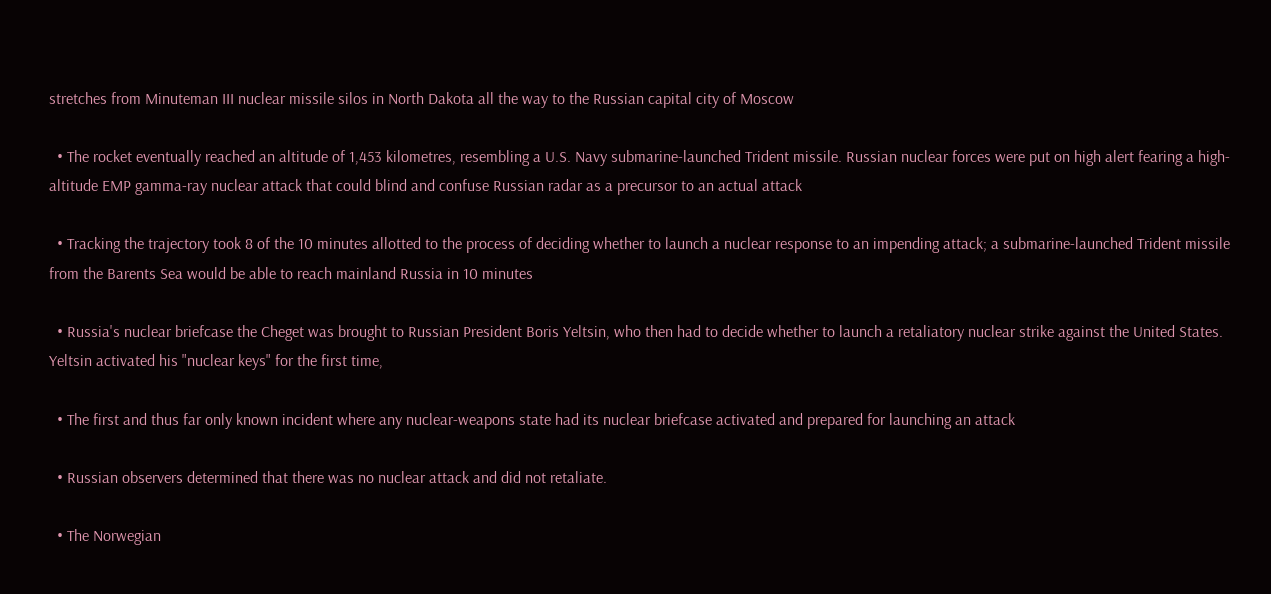stretches from Minuteman III nuclear missile silos in North Dakota all the way to the Russian capital city of Moscow

  • The rocket eventually reached an altitude of 1,453 kilometres, resembling a U.S. Navy submarine-launched Trident missile. Russian nuclear forces were put on high alert fearing a high-altitude EMP gamma-ray nuclear attack that could blind and confuse Russian radar as a precursor to an actual attack

  • Tracking the trajectory took 8 of the 10 minutes allotted to the process of deciding whether to launch a nuclear response to an impending attack; a submarine-launched Trident missile from the Barents Sea would be able to reach mainland Russia in 10 minutes

  • Russia's nuclear briefcase the Cheget was brought to Russian President Boris Yeltsin, who then had to decide whether to launch a retaliatory nuclear strike against the United States. Yeltsin activated his "nuclear keys" for the first time,

  • The first and thus far only known incident where any nuclear-weapons state had its nuclear briefcase activated and prepared for launching an attack

  • Russian observers determined that there was no nuclear attack and did not retaliate.

  • The Norwegian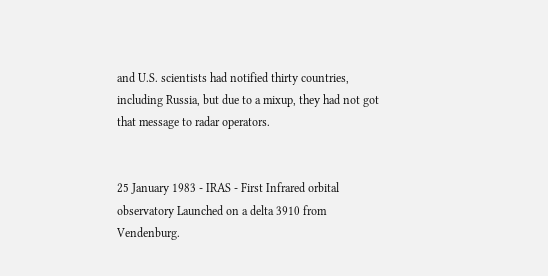and U.S. scientists had notified thirty countries, including Russia, but due to a mixup, they had not got that message to radar operators.


25 January 1983 - IRAS - First Infrared orbital observatory Launched on a delta 3910 from Vendenburg.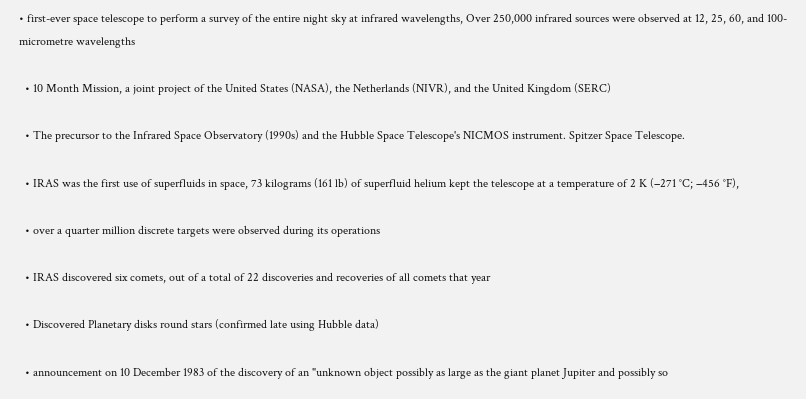• first-ever space telescope to perform a survey of the entire night sky at infrared wavelengths, Over 250,000 infrared sources were observed at 12, 25, 60, and 100-micrometre wavelengths

  • 10 Month Mission, a joint project of the United States (NASA), the Netherlands (NIVR), and the United Kingdom (SERC)

  • The precursor to the Infrared Space Observatory (1990s) and the Hubble Space Telescope's NICMOS instrument. Spitzer Space Telescope.

  • IRAS was the first use of superfluids in space, 73 kilograms (161 lb) of superfluid helium kept the telescope at a temperature of 2 K (−271 °C; −456 °F),

  • over a quarter million discrete targets were observed during its operations

  • IRAS discovered six comets, out of a total of 22 discoveries and recoveries of all comets that year

  • Discovered Planetary disks round stars (confirmed late using Hubble data)

  • announcement on 10 December 1983 of the discovery of an "unknown object possibly as large as the giant planet Jupiter and possibly so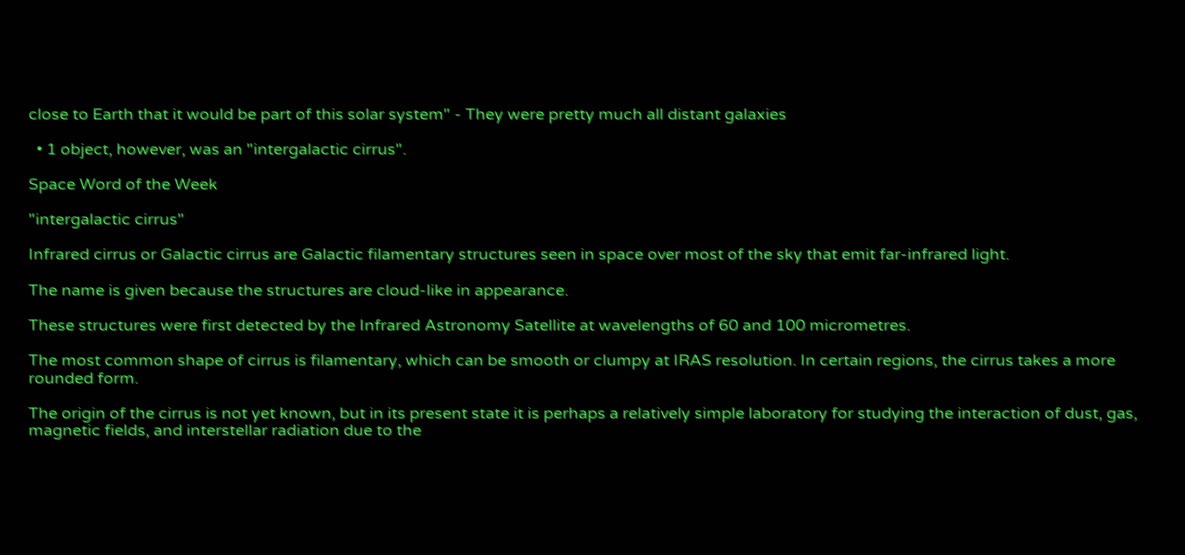close to Earth that it would be part of this solar system" - They were pretty much all distant galaxies

  • 1 object, however, was an "intergalactic cirrus".

Space Word of the Week

"intergalactic cirrus"

Infrared cirrus or Galactic cirrus are Galactic filamentary structures seen in space over most of the sky that emit far-infrared light.

The name is given because the structures are cloud-like in appearance.

These structures were first detected by the Infrared Astronomy Satellite at wavelengths of 60 and 100 micrometres.

The most common shape of cirrus is filamentary, which can be smooth or clumpy at IRAS resolution. In certain regions, the cirrus takes a more rounded form.

The origin of the cirrus is not yet known, but in its present state it is perhaps a relatively simple laboratory for studying the interaction of dust, gas, magnetic fields, and interstellar radiation due to the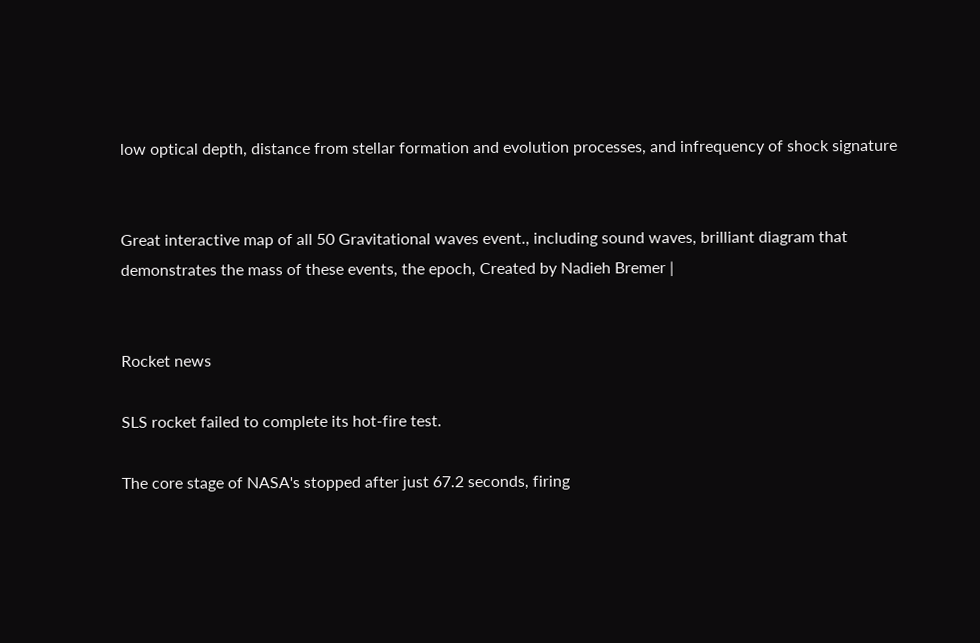low optical depth, distance from stellar formation and evolution processes, and infrequency of shock signature


Great interactive map of all 50 Gravitational waves event., including sound waves, brilliant diagram that demonstrates the mass of these events, the epoch, Created by Nadieh Bremer |


Rocket news

SLS rocket failed to complete its hot-fire test.

The core stage of NASA's stopped after just 67.2 seconds, firing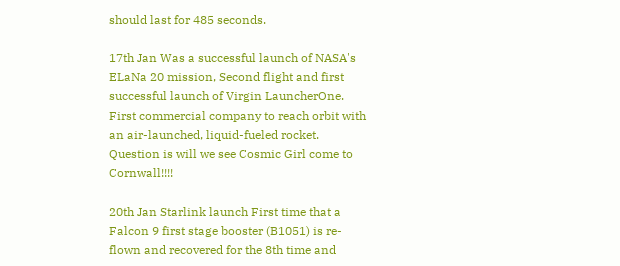should last for 485 seconds.

17th Jan Was a successful launch of NASA's ELaNa 20 mission, Second flight and first successful launch of Virgin LauncherOne. First commercial company to reach orbit with an air-launched, liquid-fueled rocket. Question is will we see Cosmic Girl come to Cornwall!!!!

20th Jan Starlink launch First time that a Falcon 9 first stage booster (B1051) is re-flown and recovered for the 8th time and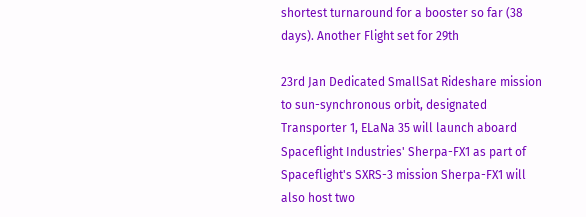shortest turnaround for a booster so far (38 days). Another Flight set for 29th

23rd Jan Dedicated SmallSat Rideshare mission to sun-synchronous orbit, designated Transporter 1, ELaNa 35 will launch aboard Spaceflight Industries' Sherpa-FX1 as part of Spaceflight's SXRS-3 mission Sherpa-FX1 will also host two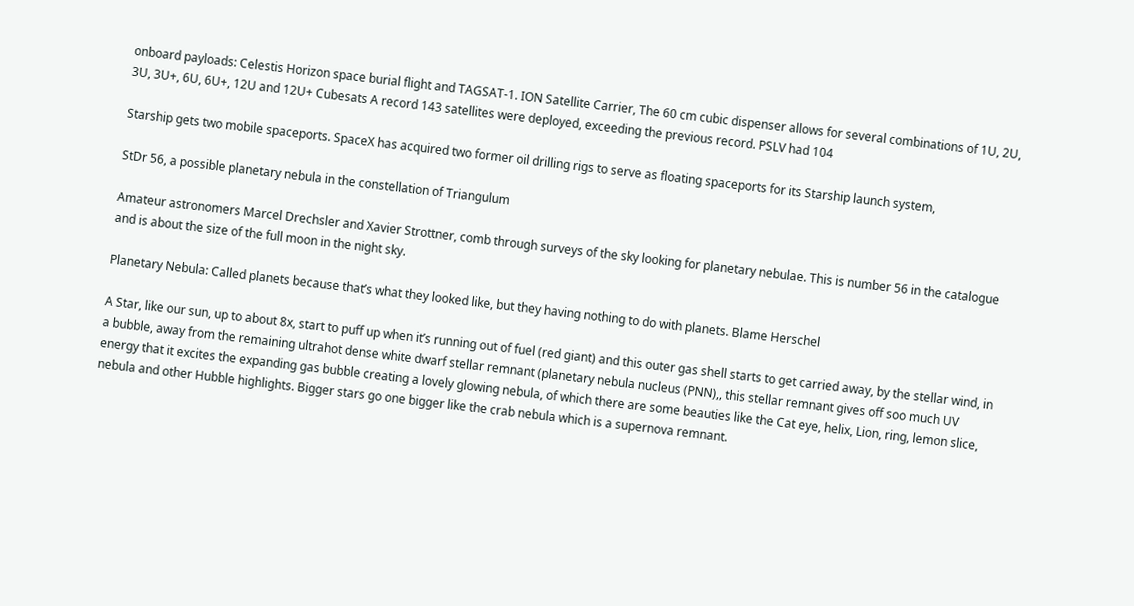onboard payloads: Celestis Horizon space burial flight and TAGSAT-1. ION Satellite Carrier, The 60 cm cubic dispenser allows for several combinations of 1U, 2U, 3U, 3U+, 6U, 6U+, 12U and 12U+ Cubesats A record 143 satellites were deployed, exceeding the previous record. PSLV had 104

Starship gets two mobile spaceports. SpaceX has acquired two former oil drilling rigs to serve as floating spaceports for its Starship launch system,

StDr 56, a possible planetary nebula in the constellation of Triangulum

Amateur astronomers Marcel Drechsler and Xavier Strottner, comb through surveys of the sky looking for planetary nebulae. This is number 56 in the catalogue and is about the size of the full moon in the night sky.

Planetary Nebula: Called planets because that’s what they looked like, but they having nothing to do with planets. Blame Herschel

A Star, like our sun, up to about 8x, start to puff up when it’s running out of fuel (red giant) and this outer gas shell starts to get carried away, by the stellar wind, in a bubble, away from the remaining ultrahot dense white dwarf stellar remnant (planetary nebula nucleus (PNN),, this stellar remnant gives off soo much UV energy that it excites the expanding gas bubble creating a lovely glowing nebula, of which there are some beauties like the Cat eye, helix, Lion, ring, lemon slice, nebula and other Hubble highlights. Bigger stars go one bigger like the crab nebula which is a supernova remnant.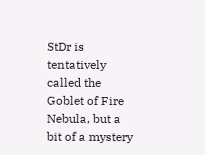StDr is tentatively called the Goblet of Fire Nebula, but a bit of a mystery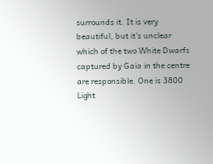surrounds it. It is very beautiful, but it’s unclear which of the two White Dwarfs captured by Gaia in the centre are responsible. One is 3800 Light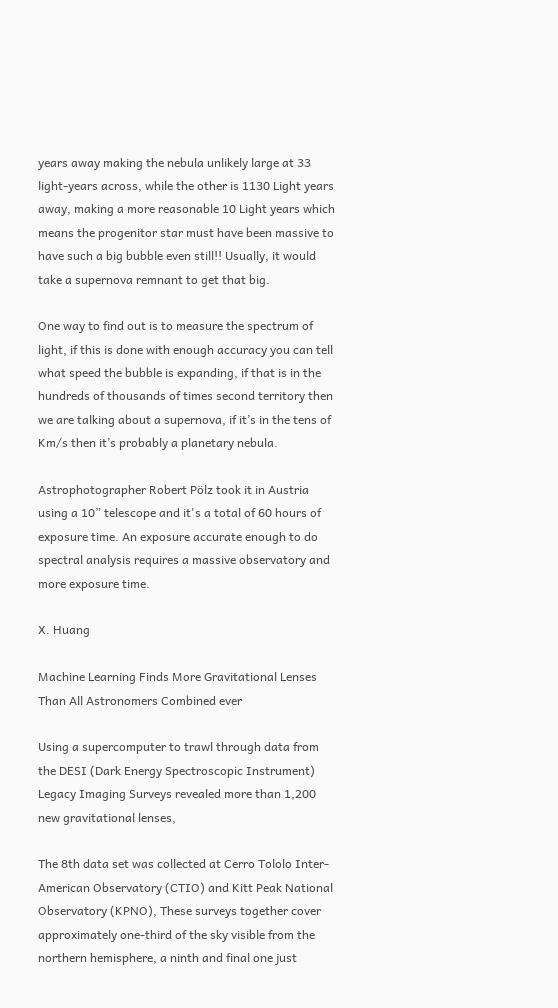years away making the nebula unlikely large at 33 light-years across, while the other is 1130 Light years away, making a more reasonable 10 Light years which means the progenitor star must have been massive to have such a big bubble even still!! Usually, it would take a supernova remnant to get that big.

One way to find out is to measure the spectrum of light, if this is done with enough accuracy you can tell what speed the bubble is expanding, if that is in the hundreds of thousands of times second territory then we are talking about a supernova, if it’s in the tens of Km/s then it’s probably a planetary nebula.

Astrophotographer Robert Pölz took it in Austria using a 10” telescope and it's a total of 60 hours of exposure time. An exposure accurate enough to do spectral analysis requires a massive observatory and more exposure time.

X. Huang

Machine Learning Finds More Gravitational Lenses Than All Astronomers Combined ever

Using a supercomputer to trawl through data from the DESI (Dark Energy Spectroscopic Instrument) Legacy Imaging Surveys revealed more than 1,200 new gravitational lenses,

The 8th data set was collected at Cerro Tololo Inter-American Observatory (CTIO) and Kitt Peak National Observatory (KPNO), These surveys together cover approximately one-third of the sky visible from the northern hemisphere, a ninth and final one just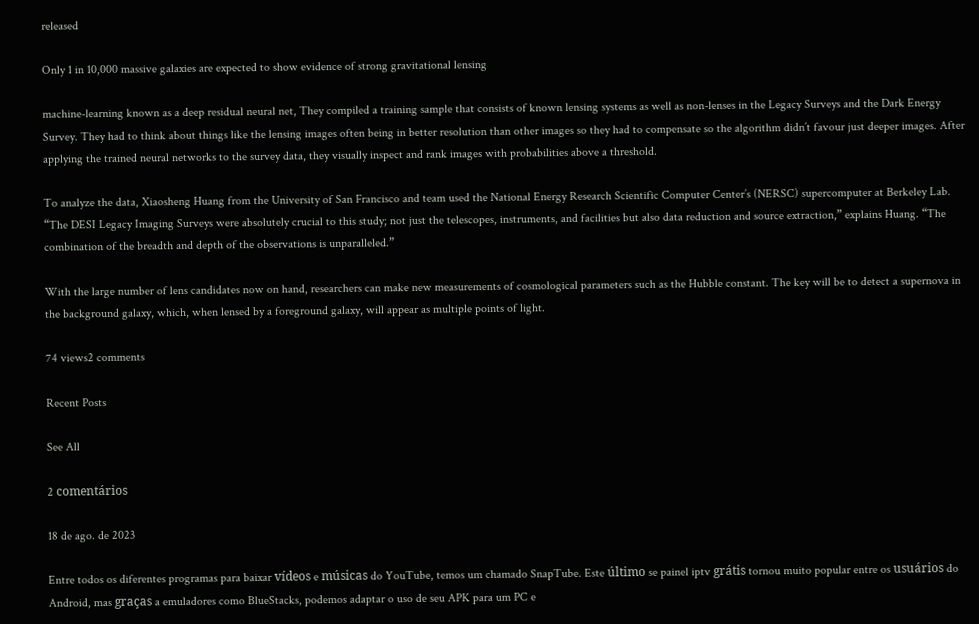released

Only 1 in 10,000 massive galaxies are expected to show evidence of strong gravitational lensing

machine-learning known as a deep residual neural net, They compiled a training sample that consists of known lensing systems as well as non-lenses in the Legacy Surveys and the Dark Energy Survey. They had to think about things like the lensing images often being in better resolution than other images so they had to compensate so the algorithm didn’t favour just deeper images. After applying the trained neural networks to the survey data, they visually inspect and rank images with probabilities above a threshold.

To analyze the data, Xiaosheng Huang from the University of San Francisco and team used the National Energy Research Scientific Computer Center’s (NERSC) supercomputer at Berkeley Lab. “The DESI Legacy Imaging Surveys were absolutely crucial to this study; not just the telescopes, instruments, and facilities but also data reduction and source extraction,” explains Huang. “The combination of the breadth and depth of the observations is unparalleled.”

With the large number of lens candidates now on hand, researchers can make new measurements of cosmological parameters such as the Hubble constant. The key will be to detect a supernova in the background galaxy, which, when lensed by a foreground galaxy, will appear as multiple points of light.

74 views2 comments

Recent Posts

See All

2 comentários

18 de ago. de 2023

Entre todos os diferentes programas para baixar vídeos e músicas do YouTube, temos um chamado SnapTube. Este último se painel iptv grátis tornou muito popular entre os usuários do Android, mas graças a emuladores como BlueStacks, podemos adaptar o uso de seu APK para um PC e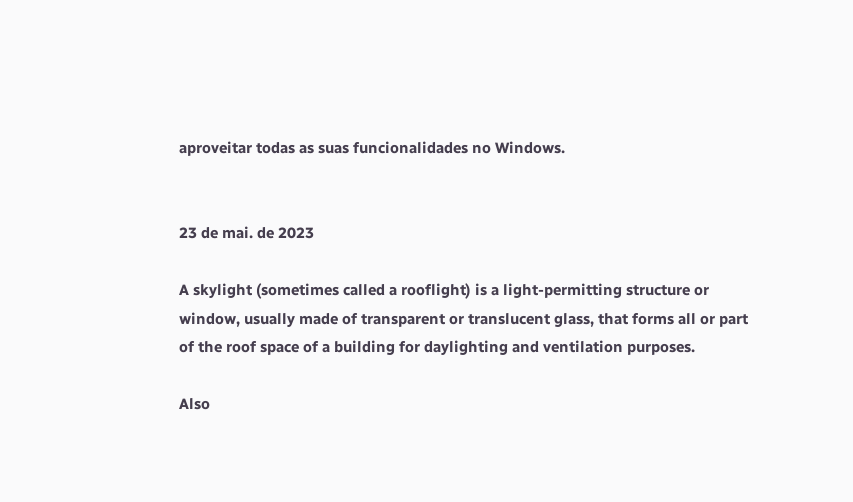aproveitar todas as suas funcionalidades no Windows.


23 de mai. de 2023

A skylight (sometimes called a rooflight) is a light-permitting structure or window, usually made of transparent or translucent glass, that forms all or part of the roof space of a building for daylighting and ventilation purposes.

Also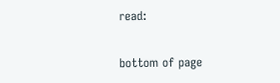read:

bottom of page